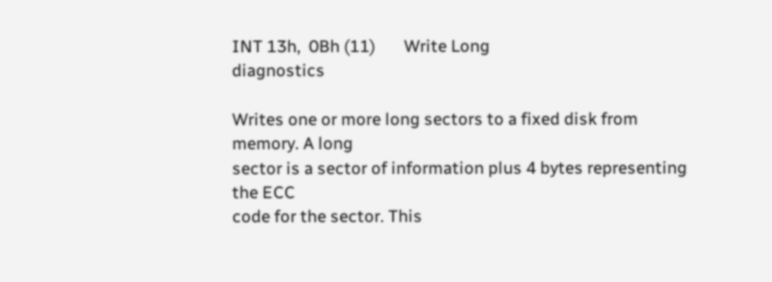INT 13h,  0Bh (11)       Write Long                               diagnostics

Writes one or more long sectors to a fixed disk from memory. A long
sector is a sector of information plus 4 bytes representing the ECC
code for the sector. This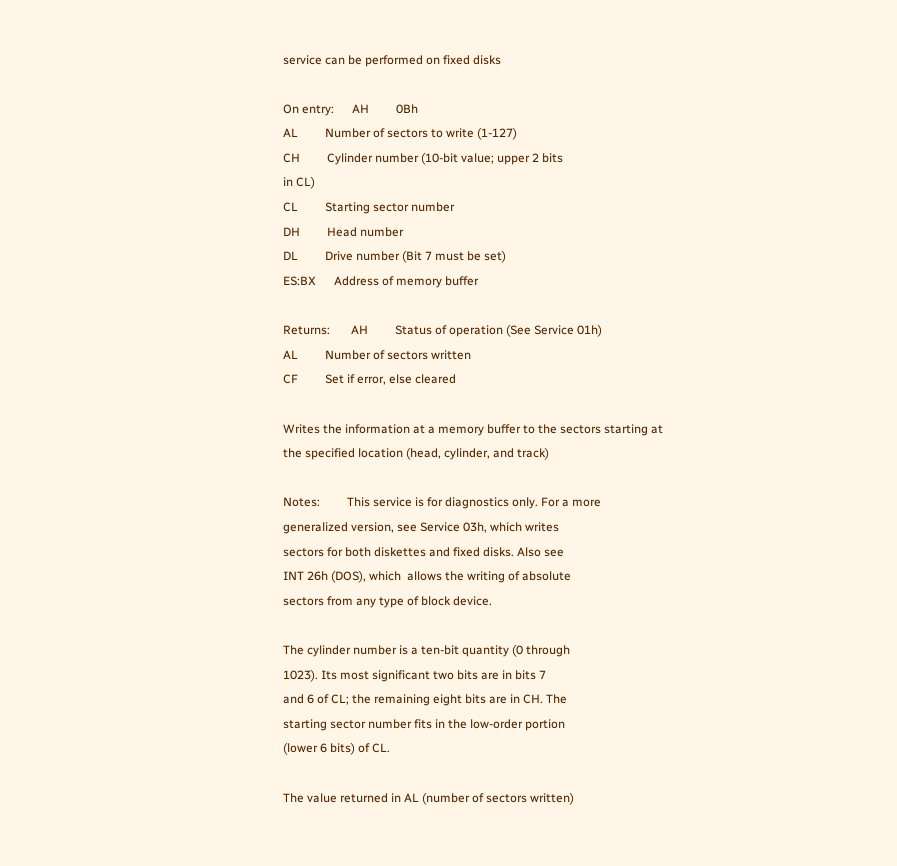service can be performed on fixed disks

On entry:      AH         0Bh
AL         Number of sectors to write (1-127)
CH         Cylinder number (10-bit value; upper 2 bits
in CL)
CL         Starting sector number
DH         Head number
DL         Drive number (Bit 7 must be set)
ES:BX      Address of memory buffer

Returns:       AH         Status of operation (See Service 01h)
AL         Number of sectors written
CF         Set if error, else cleared

Writes the information at a memory buffer to the sectors starting at
the specified location (head, cylinder, and track)

Notes:         This service is for diagnostics only. For a more
generalized version, see Service 03h, which writes
sectors for both diskettes and fixed disks. Also see
INT 26h (DOS), which  allows the writing of absolute
sectors from any type of block device.

The cylinder number is a ten-bit quantity (0 through
1023). Its most significant two bits are in bits 7
and 6 of CL; the remaining eight bits are in CH. The
starting sector number fits in the low-order portion
(lower 6 bits) of CL.

The value returned in AL (number of sectors written)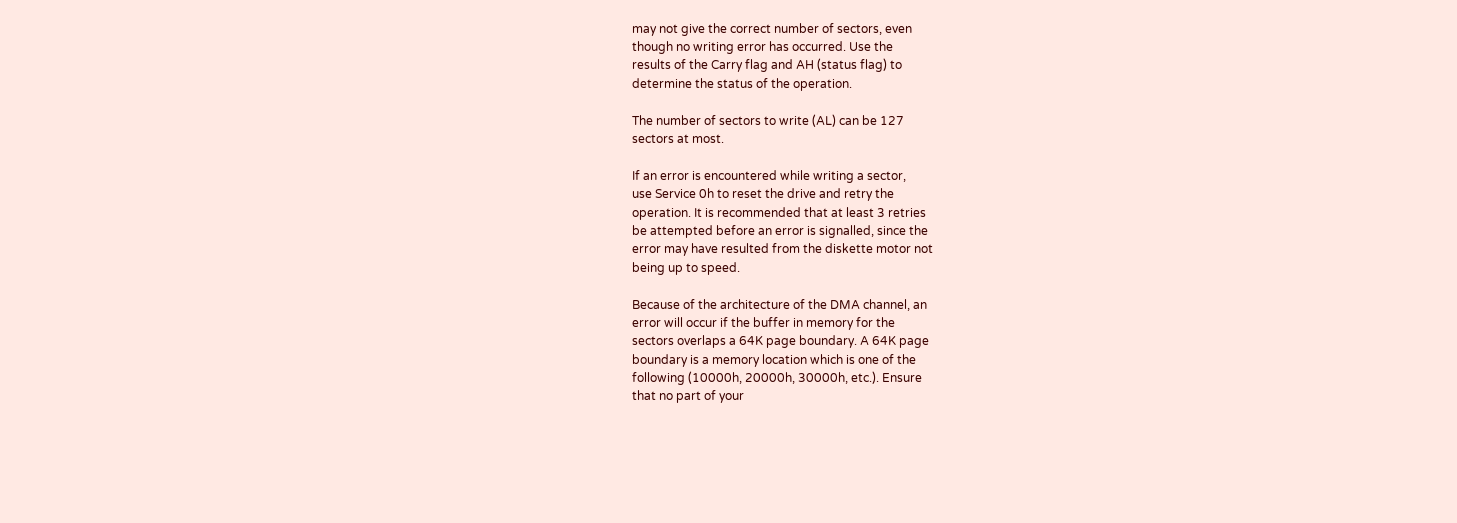may not give the correct number of sectors, even
though no writing error has occurred. Use the
results of the Carry flag and AH (status flag) to
determine the status of the operation.

The number of sectors to write (AL) can be 127
sectors at most.

If an error is encountered while writing a sector,
use Service 0h to reset the drive and retry the
operation. It is recommended that at least 3 retries
be attempted before an error is signalled, since the
error may have resulted from the diskette motor not
being up to speed.

Because of the architecture of the DMA channel, an
error will occur if the buffer in memory for the
sectors overlaps a 64K page boundary. A 64K page
boundary is a memory location which is one of the
following (10000h, 20000h, 30000h, etc.). Ensure
that no part of your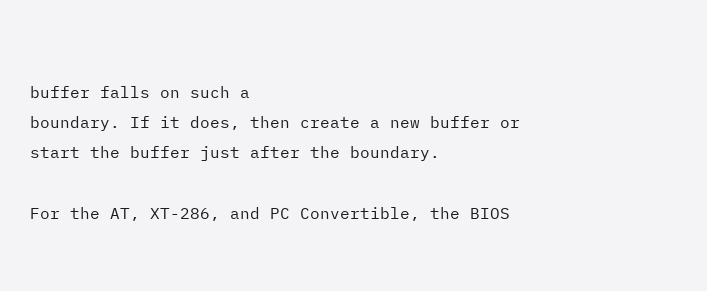buffer falls on such a
boundary. If it does, then create a new buffer or
start the buffer just after the boundary.

For the AT, XT-286, and PC Convertible, the BIOS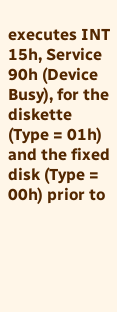executes INT 15h, Service 90h (Device Busy), for the
diskette (Type = 01h) and the fixed disk (Type =
00h) prior to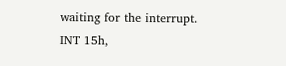waiting for the interrupt. INT 15h,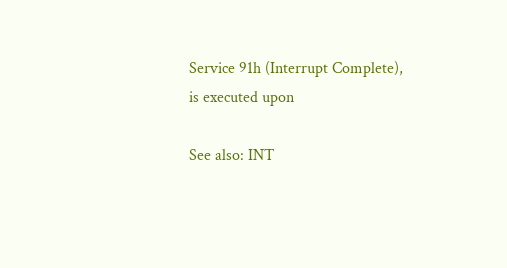Service 91h (Interrupt Complete), is executed upon

See also: INT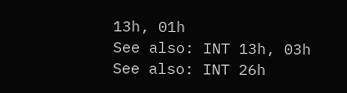13h, 01h
See also: INT 13h, 03h
See also: INT 26h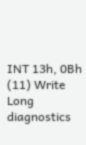INT 13h, 0Bh (11) Write Long diagnostics